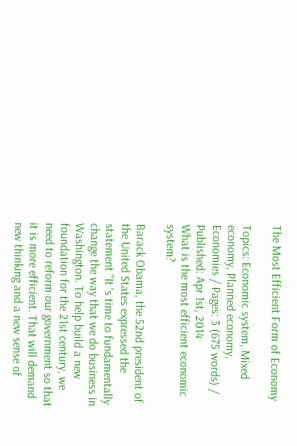The Most Efficient Form of Economy

Topics: Economic system, Mixed economy, Planned economy, Economies / Pages: 3 (675 words) / Published: Apr 1st, 2014
What is the most efficient economic system?

Barack Obama, the 52nd president of the United States expressed the statement "It 's time to fundamentally change the way that we do business in Washington. To help build a new foundation for the 21st century, we need to reform our government so that it is more efficient. That will demand new thinking and a new sense of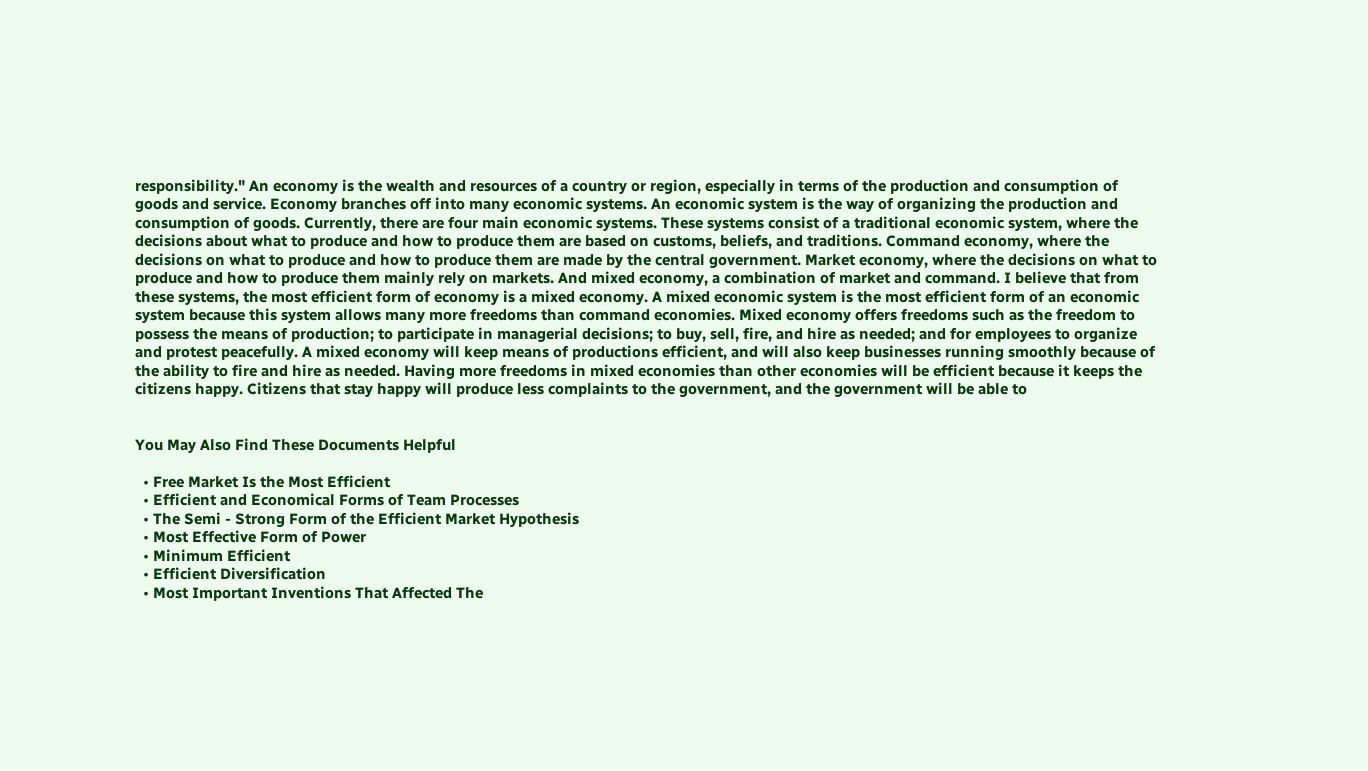responsibility." An economy is the wealth and resources of a country or region, especially in terms of the production and consumption of goods and service. Economy branches off into many economic systems. An economic system is the way of organizing the production and consumption of goods. Currently, there are four main economic systems. These systems consist of a traditional economic system, where the decisions about what to produce and how to produce them are based on customs, beliefs, and traditions. Command economy, where the decisions on what to produce and how to produce them are made by the central government. Market economy, where the decisions on what to produce and how to produce them mainly rely on markets. And mixed economy, a combination of market and command. I believe that from these systems, the most efficient form of economy is a mixed economy. A mixed economic system is the most efficient form of an economic system because this system allows many more freedoms than command economies. Mixed economy offers freedoms such as the freedom to possess the means of production; to participate in managerial decisions; to buy, sell, fire, and hire as needed; and for employees to organize and protest peacefully. A mixed economy will keep means of productions efficient, and will also keep businesses running smoothly because of the ability to fire and hire as needed. Having more freedoms in mixed economies than other economies will be efficient because it keeps the citizens happy. Citizens that stay happy will produce less complaints to the government, and the government will be able to


You May Also Find These Documents Helpful

  • Free Market Is the Most Efficient
  • Efficient and Economical Forms of Team Processes
  • The Semi - Strong Form of the Efficient Market Hypothesis
  • Most Effective Form of Power
  • Minimum Efficient
  • Efficient Diversification
  • Most Important Inventions That Affected The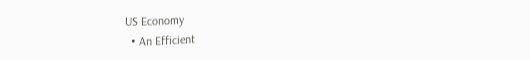US Economy
  • An Efficient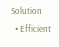Solution
  • Efficient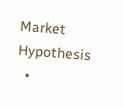Market Hypothesis
  •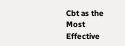Cbt as the Most Effective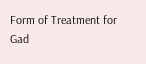Form of Treatment for Gad